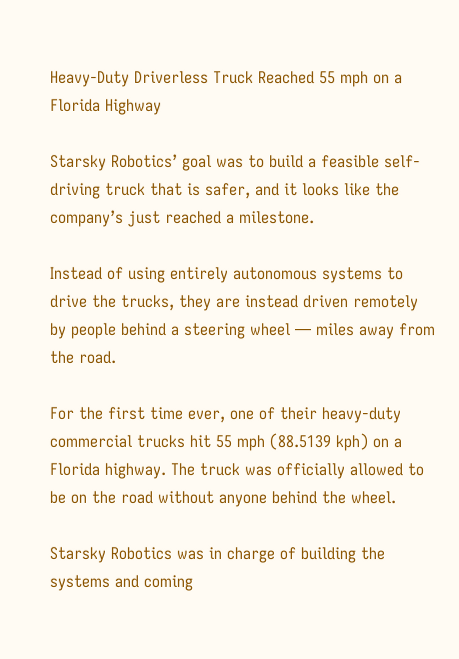Heavy-Duty Driverless Truck Reached 55 mph on a Florida Highway

Starsky Robotics’ goal was to build a feasible self-driving truck that is safer, and it looks like the company’s just reached a milestone.

Instead of using entirely autonomous systems to drive the trucks, they are instead driven remotely by people behind a steering wheel — miles away from the road.

For the first time ever, one of their heavy-duty commercial trucks hit 55 mph (88.5139 kph) on a Florida highway. The truck was officially allowed to be on the road without anyone behind the wheel.

Starsky Robotics was in charge of building the systems and coming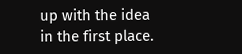up with the idea in the first place.